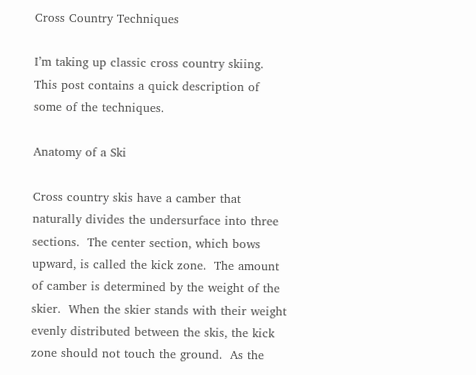Cross Country Techniques

I’m taking up classic cross country skiing.  This post contains a quick description of some of the techniques.

Anatomy of a Ski

Cross country skis have a camber that naturally divides the undersurface into three sections.  The center section, which bows upward, is called the kick zone.  The amount of camber is determined by the weight of the skier.  When the skier stands with their weight evenly distributed between the skis, the kick zone should not touch the ground.  As the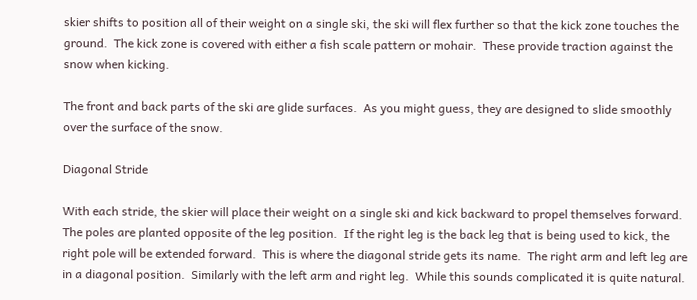skier shifts to position all of their weight on a single ski, the ski will flex further so that the kick zone touches the ground.  The kick zone is covered with either a fish scale pattern or mohair.  These provide traction against the snow when kicking.

The front and back parts of the ski are glide surfaces.  As you might guess, they are designed to slide smoothly over the surface of the snow.

Diagonal Stride

With each stride, the skier will place their weight on a single ski and kick backward to propel themselves forward.  The poles are planted opposite of the leg position.  If the right leg is the back leg that is being used to kick, the right pole will be extended forward.  This is where the diagonal stride gets its name.  The right arm and left leg are in a diagonal position.  Similarly with the left arm and right leg.  While this sounds complicated it is quite natural.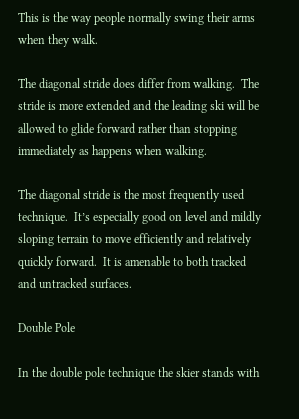This is the way people normally swing their arms when they walk.

The diagonal stride does differ from walking.  The stride is more extended and the leading ski will be allowed to glide forward rather than stopping immediately as happens when walking.

The diagonal stride is the most frequently used technique.  It’s especially good on level and mildly sloping terrain to move efficiently and relatively quickly forward.  It is amenable to both tracked and untracked surfaces.

Double Pole

In the double pole technique the skier stands with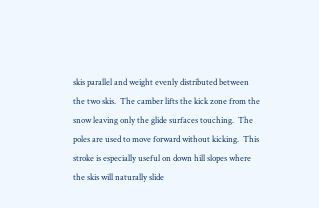skis parallel and weight evenly distributed between the two skis.  The camber lifts the kick zone from the snow leaving only the glide surfaces touching.  The poles are used to move forward without kicking.  This stroke is especially useful on down hill slopes where the skis will naturally slide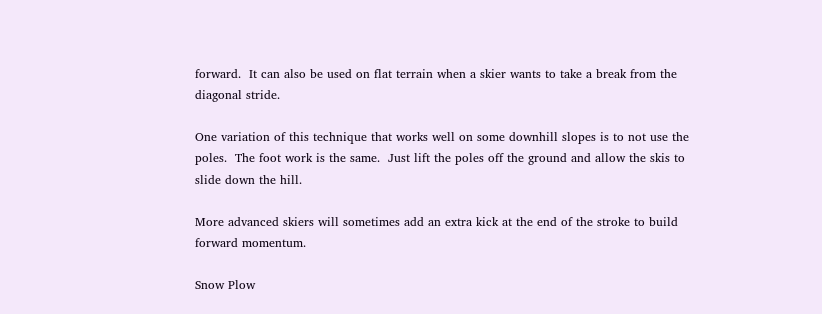forward.  It can also be used on flat terrain when a skier wants to take a break from the diagonal stride.

One variation of this technique that works well on some downhill slopes is to not use the poles.  The foot work is the same.  Just lift the poles off the ground and allow the skis to slide down the hill.

More advanced skiers will sometimes add an extra kick at the end of the stroke to build forward momentum.

Snow Plow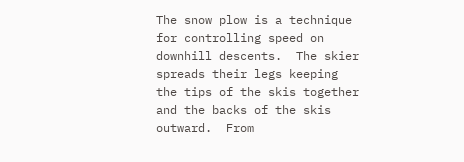The snow plow is a technique for controlling speed on downhill descents.  The skier spreads their legs keeping the tips of the skis together and the backs of the skis outward.  From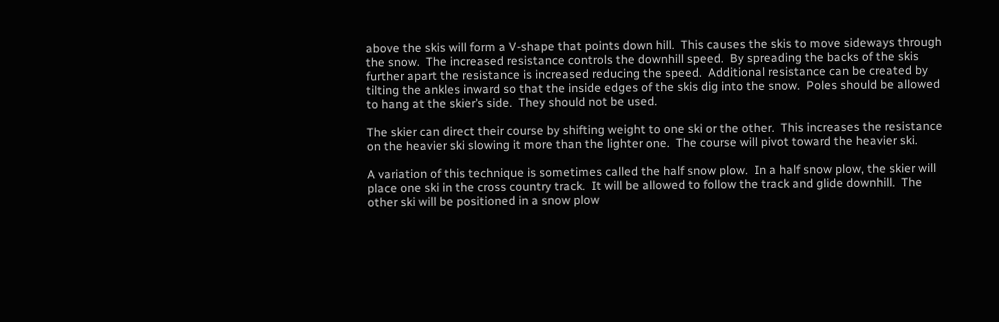above the skis will form a V-shape that points down hill.  This causes the skis to move sideways through the snow.  The increased resistance controls the downhill speed.  By spreading the backs of the skis further apart the resistance is increased reducing the speed.  Additional resistance can be created by tilting the ankles inward so that the inside edges of the skis dig into the snow.  Poles should be allowed to hang at the skier’s side.  They should not be used.

The skier can direct their course by shifting weight to one ski or the other.  This increases the resistance on the heavier ski slowing it more than the lighter one.  The course will pivot toward the heavier ski.

A variation of this technique is sometimes called the half snow plow.  In a half snow plow, the skier will place one ski in the cross country track.  It will be allowed to follow the track and glide downhill.  The other ski will be positioned in a snow plow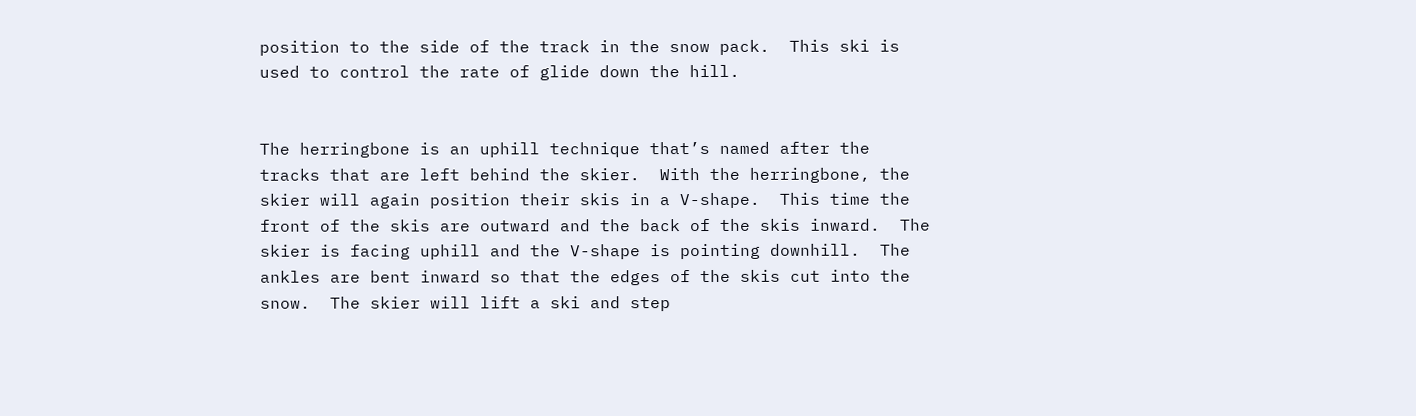position to the side of the track in the snow pack.  This ski is used to control the rate of glide down the hill.


The herringbone is an uphill technique that’s named after the tracks that are left behind the skier.  With the herringbone, the skier will again position their skis in a V-shape.  This time the front of the skis are outward and the back of the skis inward.  The skier is facing uphill and the V-shape is pointing downhill.  The ankles are bent inward so that the edges of the skis cut into the snow.  The skier will lift a ski and step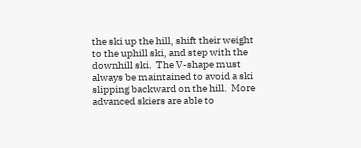the ski up the hill, shift their weight to the uphill ski, and step with the downhill ski.  The V-shape must always be maintained to avoid a ski slipping backward on the hill.  More advanced skiers are able to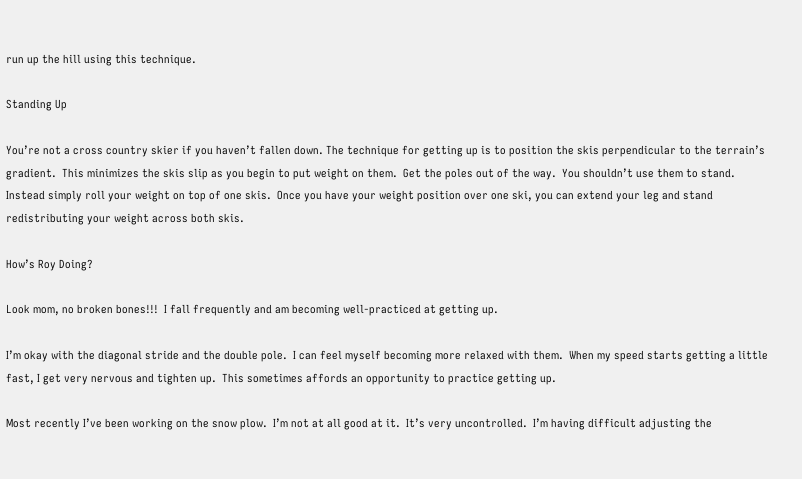run up the hill using this technique.

Standing Up

You’re not a cross country skier if you haven’t fallen down. The technique for getting up is to position the skis perpendicular to the terrain’s gradient.  This minimizes the skis slip as you begin to put weight on them.  Get the poles out of the way.  You shouldn’t use them to stand.  Instead simply roll your weight on top of one skis.  Once you have your weight position over one ski, you can extend your leg and stand redistributing your weight across both skis.

How’s Roy Doing?

Look mom, no broken bones!!!  I fall frequently and am becoming well-practiced at getting up.

I’m okay with the diagonal stride and the double pole.  I can feel myself becoming more relaxed with them.  When my speed starts getting a little fast, I get very nervous and tighten up.  This sometimes affords an opportunity to practice getting up.

Most recently I’ve been working on the snow plow.  I’m not at all good at it.  It’s very uncontrolled.  I’m having difficult adjusting the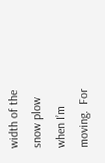width of the snow plow when I’m moving.  For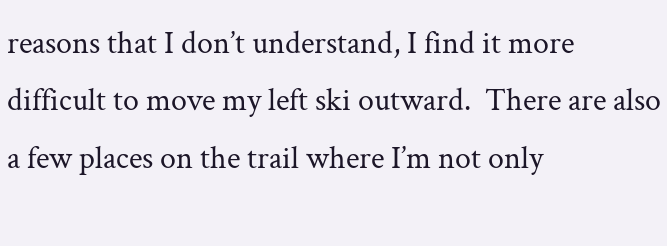reasons that I don’t understand, I find it more difficult to move my left ski outward.  There are also a few places on the trail where I’m not only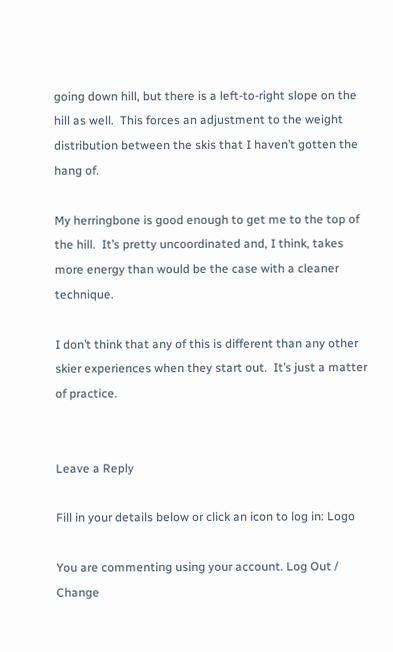going down hill, but there is a left-to-right slope on the hill as well.  This forces an adjustment to the weight distribution between the skis that I haven’t gotten the hang of.

My herringbone is good enough to get me to the top of the hill.  It’s pretty uncoordinated and, I think, takes more energy than would be the case with a cleaner technique.

I don’t think that any of this is different than any other skier experiences when they start out.  It’s just a matter of practice.


Leave a Reply

Fill in your details below or click an icon to log in: Logo

You are commenting using your account. Log Out /  Change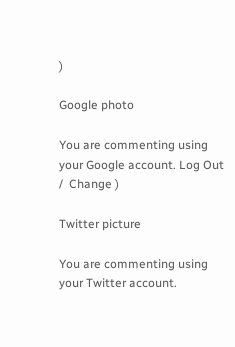)

Google photo

You are commenting using your Google account. Log Out /  Change )

Twitter picture

You are commenting using your Twitter account.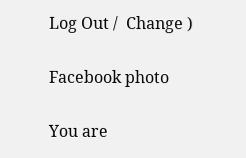Log Out /  Change )

Facebook photo

You are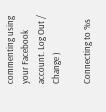commenting using your Facebook account. Log Out /  Change )

Connecting to %s